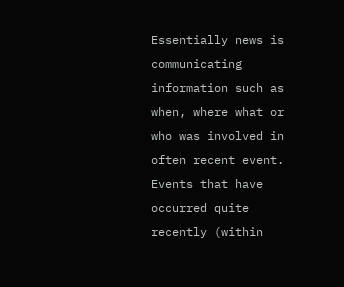Essentially news is communicating information such as when, where what or who was involved in often recent event. Events that have occurred quite recently (within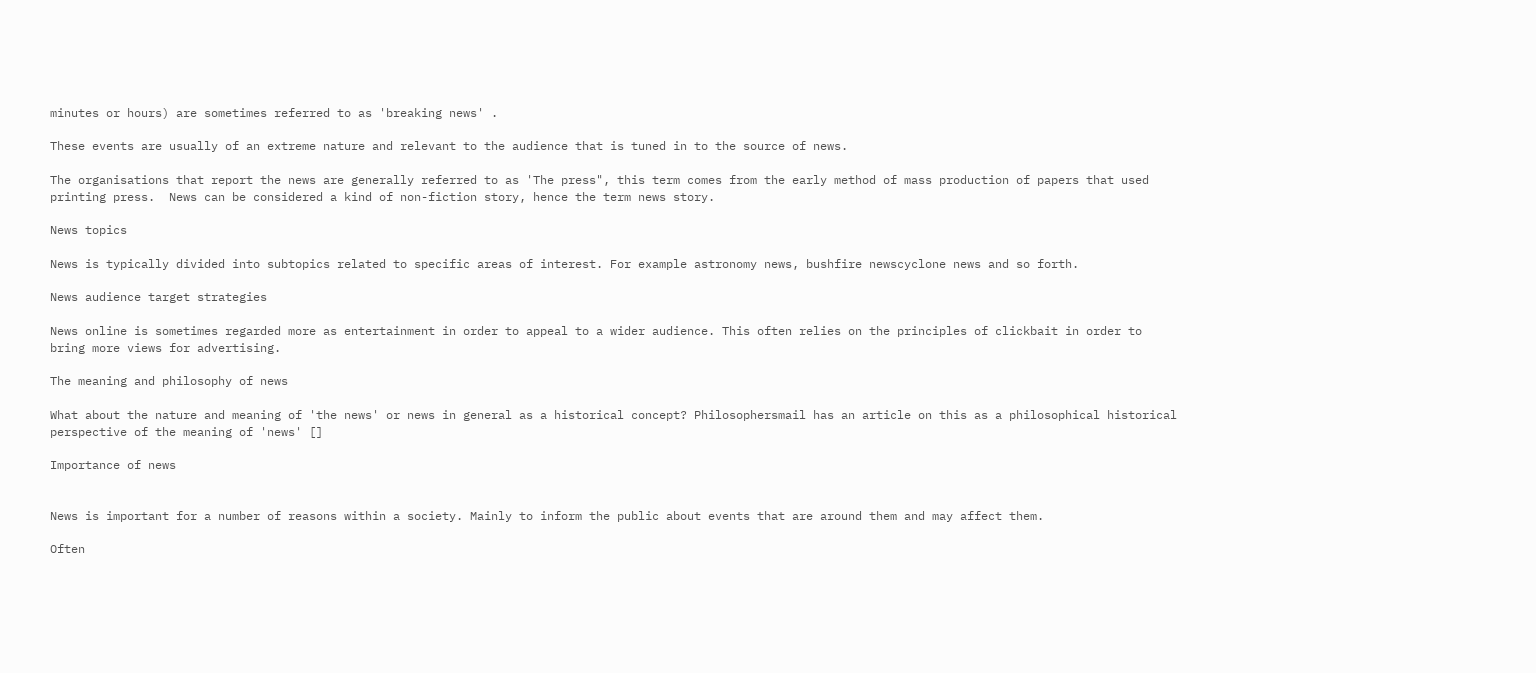minutes or hours) are sometimes referred to as 'breaking news' .

These events are usually of an extreme nature and relevant to the audience that is tuned in to the source of news.

The organisations that report the news are generally referred to as 'The press", this term comes from the early method of mass production of papers that used printing press.  News can be considered a kind of non-fiction story, hence the term news story.

News topics

News is typically divided into subtopics related to specific areas of interest. For example astronomy news, bushfire newscyclone news and so forth.

News audience target strategies

News online is sometimes regarded more as entertainment in order to appeal to a wider audience. This often relies on the principles of clickbait in order to bring more views for advertising.

The meaning and philosophy of news

What about the nature and meaning of 'the news' or news in general as a historical concept? Philosophersmail has an article on this as a philosophical historical perspective of the meaning of 'news' []

Importance of news


News is important for a number of reasons within a society. Mainly to inform the public about events that are around them and may affect them.

Often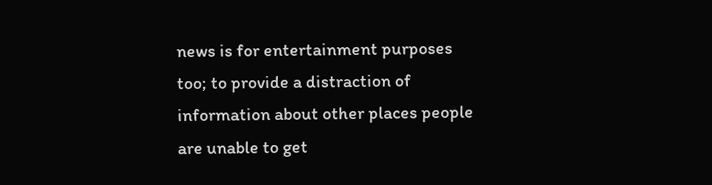news is for entertainment purposes too; to provide a distraction of information about other places people are unable to get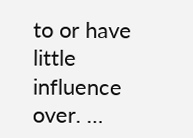to or have little influence over. …